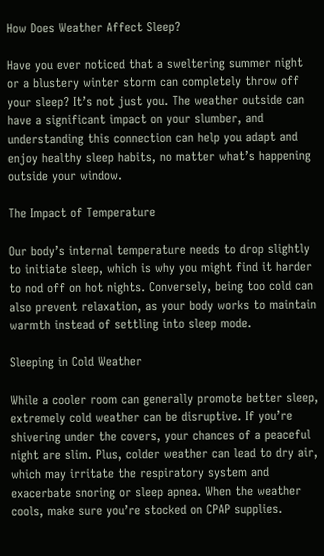How Does Weather Affect Sleep?

Have you ever noticed that a sweltering summer night or a blustery winter storm can completely throw off your sleep? It’s not just you. The weather outside can have a significant impact on your slumber, and understanding this connection can help you adapt and enjoy healthy sleep habits, no matter what’s happening outside your window.

The Impact of Temperature

Our body’s internal temperature needs to drop slightly to initiate sleep, which is why you might find it harder to nod off on hot nights. Conversely, being too cold can also prevent relaxation, as your body works to maintain warmth instead of settling into sleep mode.

Sleeping in Cold Weather

While a cooler room can generally promote better sleep, extremely cold weather can be disruptive. If you’re shivering under the covers, your chances of a peaceful night are slim. Plus, colder weather can lead to dry air, which may irritate the respiratory system and exacerbate snoring or sleep apnea. When the weather cools, make sure you’re stocked on CPAP supplies.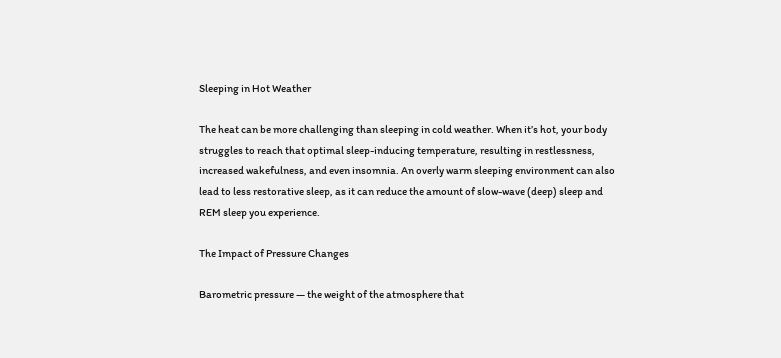Sleeping in Hot Weather

The heat can be more challenging than sleeping in cold weather. When it’s hot, your body struggles to reach that optimal sleep-inducing temperature, resulting in restlessness, increased wakefulness, and even insomnia. An overly warm sleeping environment can also lead to less restorative sleep, as it can reduce the amount of slow-wave (deep) sleep and REM sleep you experience.

The Impact of Pressure Changes

Barometric pressure — the weight of the atmosphere that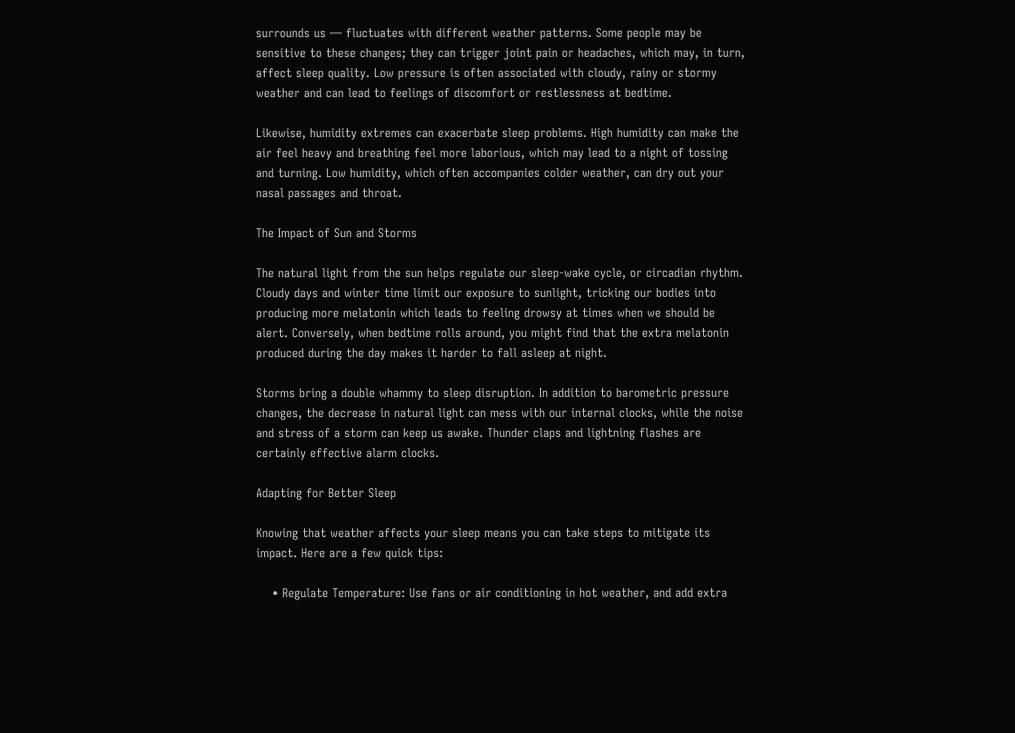surrounds us — fluctuates with different weather patterns. Some people may be sensitive to these changes; they can trigger joint pain or headaches, which may, in turn, affect sleep quality. Low pressure is often associated with cloudy, rainy or stormy weather and can lead to feelings of discomfort or restlessness at bedtime.

Likewise, humidity extremes can exacerbate sleep problems. High humidity can make the air feel heavy and breathing feel more laborious, which may lead to a night of tossing and turning. Low humidity, which often accompanies colder weather, can dry out your nasal passages and throat.

The Impact of Sun and Storms

The natural light from the sun helps regulate our sleep-wake cycle, or circadian rhythm. Cloudy days and winter time limit our exposure to sunlight, tricking our bodies into producing more melatonin which leads to feeling drowsy at times when we should be alert. Conversely, when bedtime rolls around, you might find that the extra melatonin produced during the day makes it harder to fall asleep at night.

Storms bring a double whammy to sleep disruption. In addition to barometric pressure changes, the decrease in natural light can mess with our internal clocks, while the noise and stress of a storm can keep us awake. Thunder claps and lightning flashes are certainly effective alarm clocks.

Adapting for Better Sleep

Knowing that weather affects your sleep means you can take steps to mitigate its impact. Here are a few quick tips:

    • Regulate Temperature: Use fans or air conditioning in hot weather, and add extra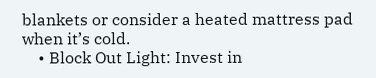blankets or consider a heated mattress pad when it’s cold.
    • Block Out Light: Invest in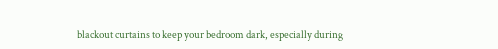blackout curtains to keep your bedroom dark, especially during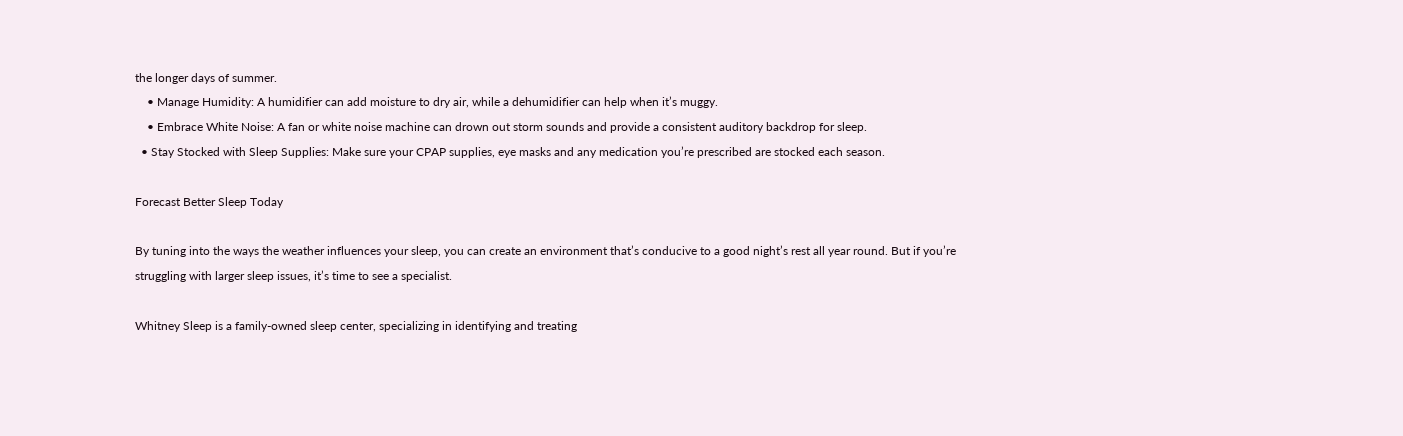the longer days of summer.
    • Manage Humidity: A humidifier can add moisture to dry air, while a dehumidifier can help when it’s muggy.
    • Embrace White Noise: A fan or white noise machine can drown out storm sounds and provide a consistent auditory backdrop for sleep.
  • Stay Stocked with Sleep Supplies: Make sure your CPAP supplies, eye masks and any medication you’re prescribed are stocked each season.

Forecast Better Sleep Today

By tuning into the ways the weather influences your sleep, you can create an environment that’s conducive to a good night’s rest all year round. But if you’re struggling with larger sleep issues, it’s time to see a specialist.

Whitney Sleep is a family-owned sleep center, specializing in identifying and treating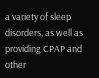a variety of sleep disorders, as well as providing CPAP and other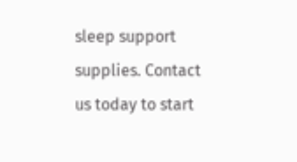sleep support supplies. Contact us today to start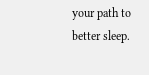your path to better sleep.